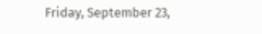Friday, September 23,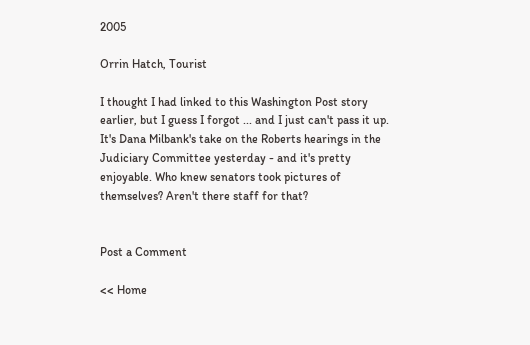2005

Orrin Hatch, Tourist

I thought I had linked to this Washington Post story earlier, but I guess I forgot ... and I just can't pass it up. It's Dana Milbank's take on the Roberts hearings in the Judiciary Committee yesterday - and it's pretty enjoyable. Who knew senators took pictures of themselves? Aren't there staff for that?


Post a Comment

<< Home